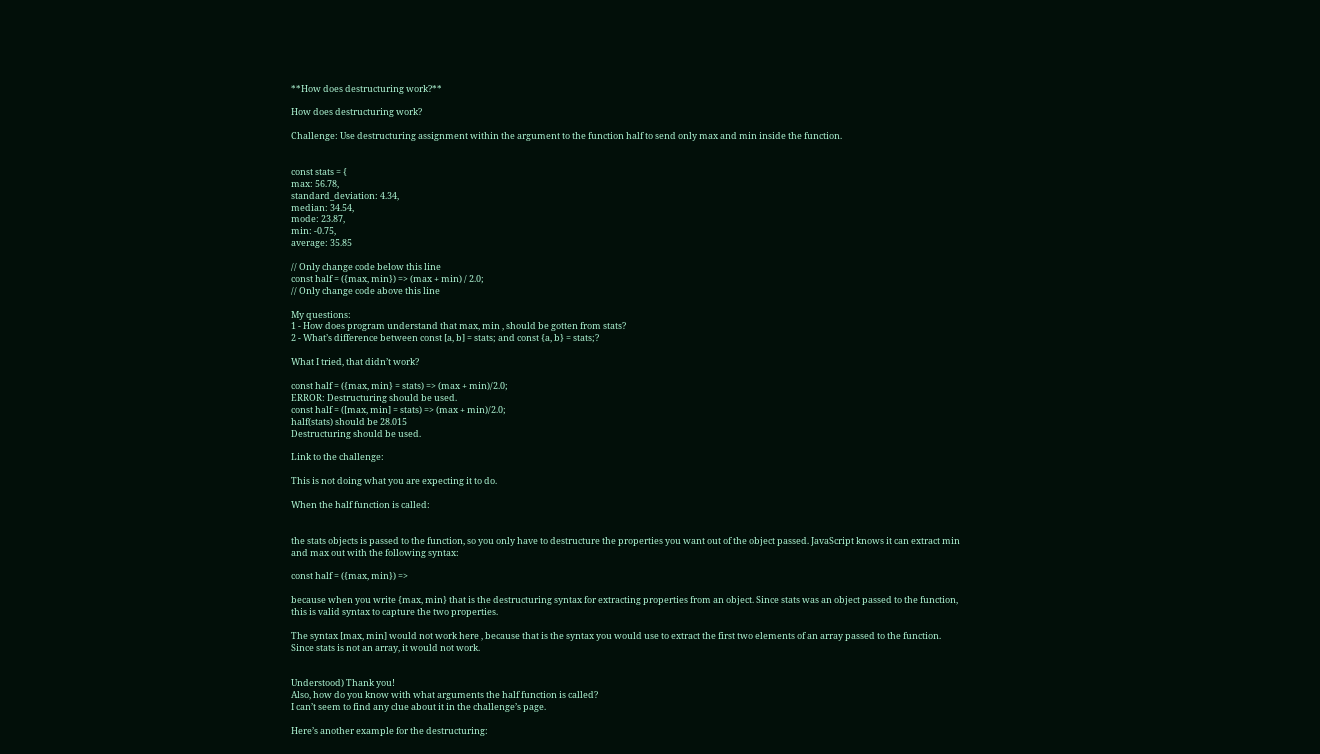**How does destructuring work?**

How does destructuring work?

Challenge: Use destructuring assignment within the argument to the function half to send only max and min inside the function.


const stats = {
max: 56.78,
standard_deviation: 4.34,
median: 34.54,
mode: 23.87,
min: -0.75,
average: 35.85

// Only change code below this line
const half = ({max, min}) => (max + min) / 2.0;
// Only change code above this line

My questions:
1 - How does program understand that max, min , should be gotten from stats?
2 - What’s difference between const [a, b] = stats; and const {a, b} = stats;?

What I tried, that didn’t work?

const half = ({max, min} = stats) => (max + min)/2.0;
ERROR: Destructuring should be used.
const half = ([max, min] = stats) => (max + min)/2.0;
half(stats) should be 28.015
Destructuring should be used.

Link to the challenge:

This is not doing what you are expecting it to do.

When the half function is called:


the stats objects is passed to the function, so you only have to destructure the properties you want out of the object passed. JavaScript knows it can extract min and max out with the following syntax:

const half = ({max, min}) =>

because when you write {max, min} that is the destructuring syntax for extracting properties from an object. Since stats was an object passed to the function, this is valid syntax to capture the two properties.

The syntax [max, min] would not work here , because that is the syntax you would use to extract the first two elements of an array passed to the function. Since stats is not an array, it would not work.


Understood) Thank you!
Also, how do you know with what arguments the half function is called?
I can’t seem to find any clue about it in the challenge’s page.

Here’s another example for the destructuring: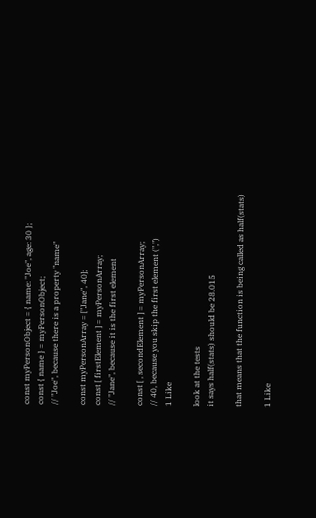const myPersonObject = { name: "Joe", age: 30 };
const { name } = myPersonObject;
// "Joe", because there is a property "name"

const myPersonArray = ["Jane", 40];
const [ firstElement ] = myPersonArray;
// "Jane", because it is the first element

const [ , secondElement ] = myPersonArray;
// 40, because you skip the first element (",")
1 Like

look at the tests
it says half(stats) should be 28.015

that means that the function is being called as half(stats)

1 Like